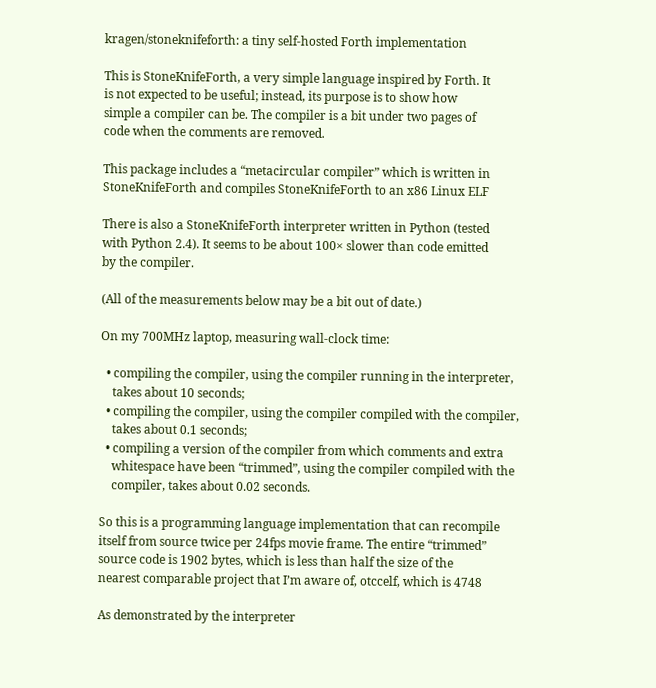kragen/stoneknifeforth: a tiny self-hosted Forth implementation

This is StoneKnifeForth, a very simple language inspired by Forth. It
is not expected to be useful; instead, its purpose is to show how
simple a compiler can be. The compiler is a bit under two pages of
code when the comments are removed.

This package includes a “metacircular compiler” which is written in
StoneKnifeForth and compiles StoneKnifeForth to an x86 Linux ELF

There is also a StoneKnifeForth interpreter written in Python (tested
with Python 2.4). It seems to be about 100× slower than code emitted
by the compiler.

(All of the measurements below may be a bit out of date.)

On my 700MHz laptop, measuring wall-clock time:

  • compiling the compiler, using the compiler running in the interpreter,
    takes about 10 seconds;
  • compiling the compiler, using the compiler compiled with the compiler,
    takes about 0.1 seconds;
  • compiling a version of the compiler from which comments and extra
    whitespace have been “trimmed”, using the compiler compiled with the
    compiler, takes about 0.02 seconds.

So this is a programming language implementation that can recompile
itself from source twice per 24fps movie frame. The entire “trimmed”
source code is 1902 bytes, which is less than half the size of the
nearest comparable project that I’m aware of, otccelf, which is 4748

As demonstrated by the interpreter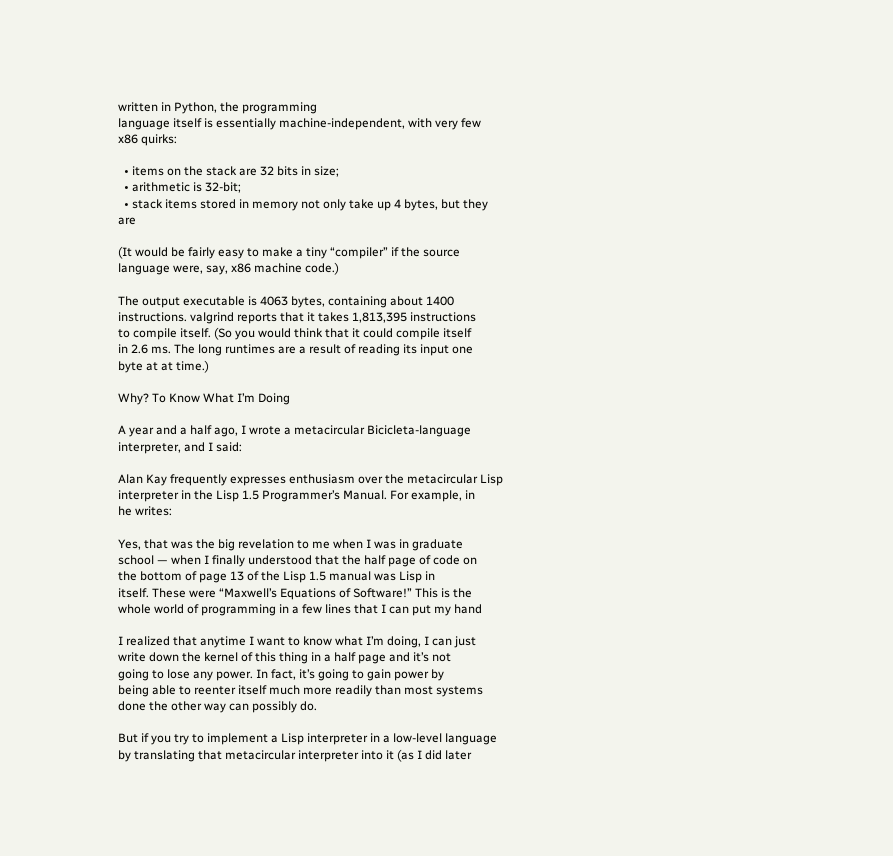written in Python, the programming
language itself is essentially machine-independent, with very few
x86 quirks:

  • items on the stack are 32 bits in size;
  • arithmetic is 32-bit;
  • stack items stored in memory not only take up 4 bytes, but they are

(It would be fairly easy to make a tiny “compiler” if the source
language were, say, x86 machine code.)

The output executable is 4063 bytes, containing about 1400
instructions. valgrind reports that it takes 1,813,395 instructions
to compile itself. (So you would think that it could compile itself
in 2.6 ms. The long runtimes are a result of reading its input one
byte at at time.)

Why? To Know What I’m Doing

A year and a half ago, I wrote a metacircular Bicicleta-language
interpreter, and I said:

Alan Kay frequently expresses enthusiasm over the metacircular Lisp
interpreter in the Lisp 1.5 Programmer’s Manual. For example, in
he writes:

Yes, that was the big revelation to me when I was in graduate
school — when I finally understood that the half page of code on
the bottom of page 13 of the Lisp 1.5 manual was Lisp in
itself. These were “Maxwell’s Equations of Software!” This is the
whole world of programming in a few lines that I can put my hand

I realized that anytime I want to know what I’m doing, I can just
write down the kernel of this thing in a half page and it’s not
going to lose any power. In fact, it’s going to gain power by
being able to reenter itself much more readily than most systems
done the other way can possibly do.

But if you try to implement a Lisp interpreter in a low-level language
by translating that metacircular interpreter into it (as I did later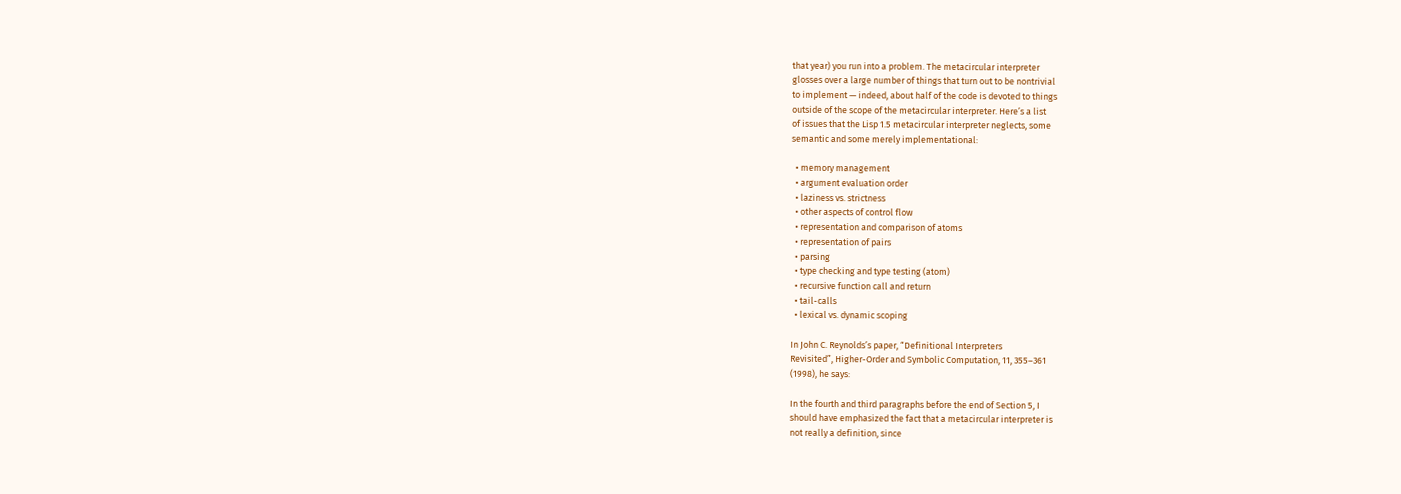that year) you run into a problem. The metacircular interpreter
glosses over a large number of things that turn out to be nontrivial
to implement — indeed, about half of the code is devoted to things
outside of the scope of the metacircular interpreter. Here’s a list
of issues that the Lisp 1.5 metacircular interpreter neglects, some
semantic and some merely implementational:

  • memory management
  • argument evaluation order
  • laziness vs. strictness
  • other aspects of control flow
  • representation and comparison of atoms
  • representation of pairs
  • parsing
  • type checking and type testing (atom)
  • recursive function call and return
  • tail-calls
  • lexical vs. dynamic scoping

In John C. Reynolds’s paper, “Definitional Interpreters
Revisited”, Higher-Order and Symbolic Computation, 11, 355–361
(1998), he says:

In the fourth and third paragraphs before the end of Section 5, I
should have emphasized the fact that a metacircular interpreter is
not really a definition, since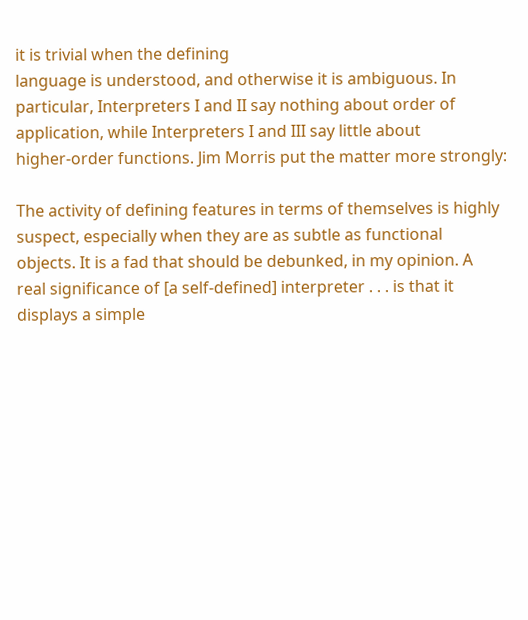it is trivial when the defining
language is understood, and otherwise it is ambiguous. In
particular, Interpreters I and II say nothing about order of
application, while Interpreters I and III say little about
higher-order functions. Jim Morris put the matter more strongly:

The activity of defining features in terms of themselves is highly
suspect, especially when they are as subtle as functional
objects. It is a fad that should be debunked, in my opinion. A
real significance of [a self-defined] interpreter . . . is that it
displays a simple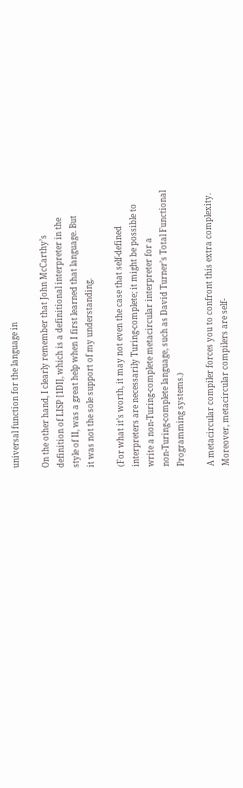universal function for the language in

On the other hand, I clearly remember that John McCarthy’s
definition of LISP [1DI], which is a definitional interpreter in the
style of II, was a great help when I first learned that language. But
it was not the sole support of my understanding.

(For what it’s worth, it may not even the case that self-defined
interpreters are necessarily Turing-complete; it might be possible to
write a non-Turing-complete metacircular interpreter for a
non-Turing-complete language, such as David Turner’s Total Functional
Programming systems.)

A metacircular compiler forces you to confront this extra complexity.
Moreover, metacircular compilers are self-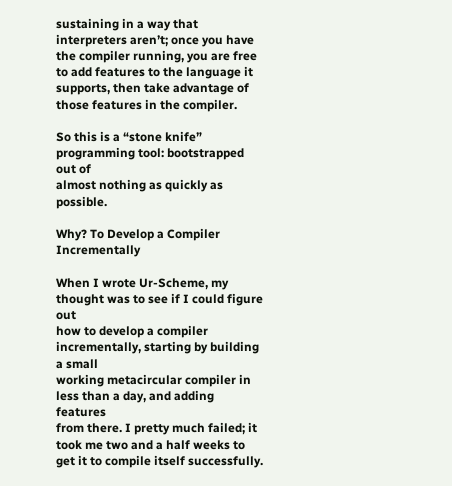sustaining in a way that
interpreters aren’t; once you have the compiler running, you are free
to add features to the language it supports, then take advantage of
those features in the compiler.

So this is a “stone knife” programming tool: bootstrapped out of
almost nothing as quickly as possible.

Why? To Develop a Compiler Incrementally

When I wrote Ur-Scheme, my thought was to see if I could figure out
how to develop a compiler incrementally, starting by building a small
working metacircular compiler in less than a day, and adding features
from there. I pretty much failed; it took me two and a half weeks to
get it to compile itself successfully.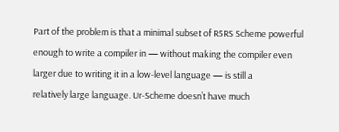Part of the problem is that a minimal subset of R5RS Scheme powerful
enough to write a compiler in — without making the compiler even
larger due to writing it in a low-level language — is still a
relatively large language. Ur-Scheme doesn’t have much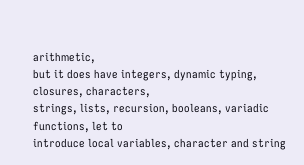arithmetic,
but it does have integers, dynamic typing, closures, characters,
strings, lists, recursion, booleans, variadic functions, let to
introduce local variables, character and string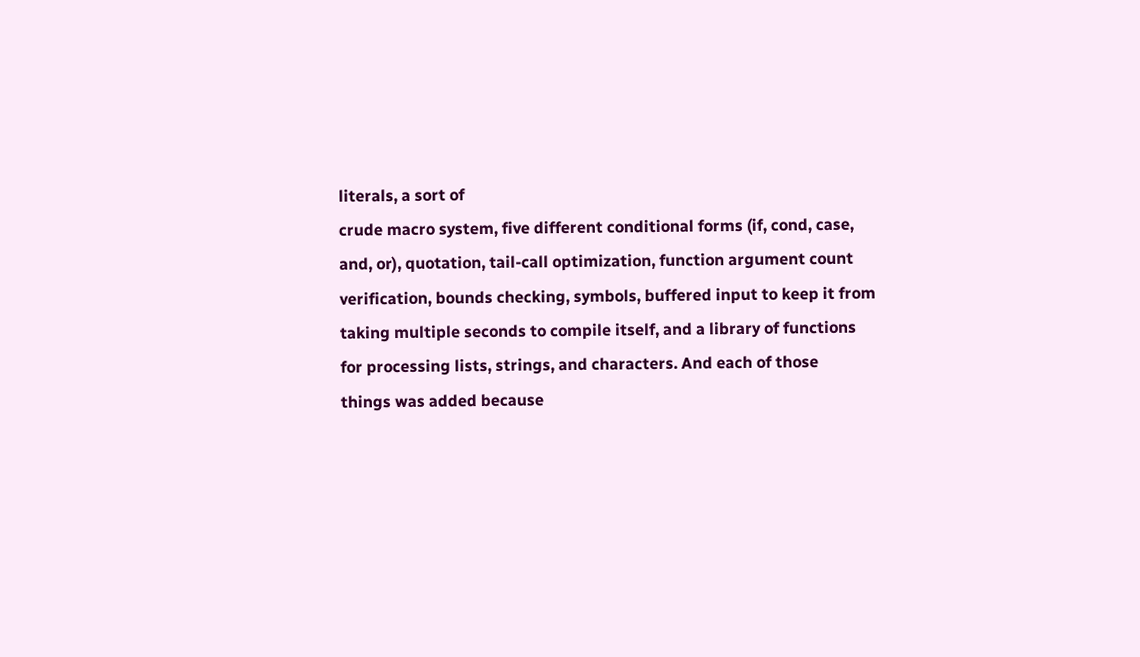literals, a sort of
crude macro system, five different conditional forms (if, cond, case,
and, or), quotation, tail-call optimization, function argument count
verification, bounds checking, symbols, buffered input to keep it from
taking multiple seconds to compile itself, and a library of functions
for processing lists, strings, and characters. And each of those
things was added because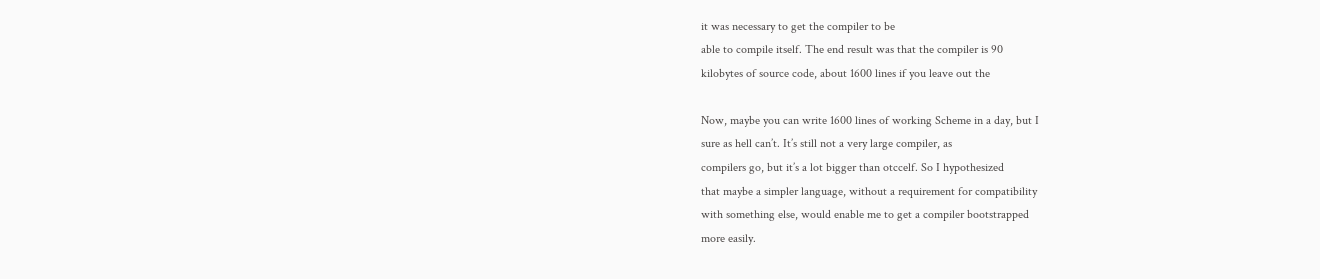it was necessary to get the compiler to be
able to compile itself. The end result was that the compiler is 90
kilobytes of source code, about 1600 lines if you leave out the

Now, maybe you can write 1600 lines of working Scheme in a day, but I
sure as hell can’t. It’s still not a very large compiler, as
compilers go, but it’s a lot bigger than otccelf. So I hypothesized
that maybe a simpler language, without a requirement for compatibility
with something else, would enable me to get a compiler bootstrapped
more easily.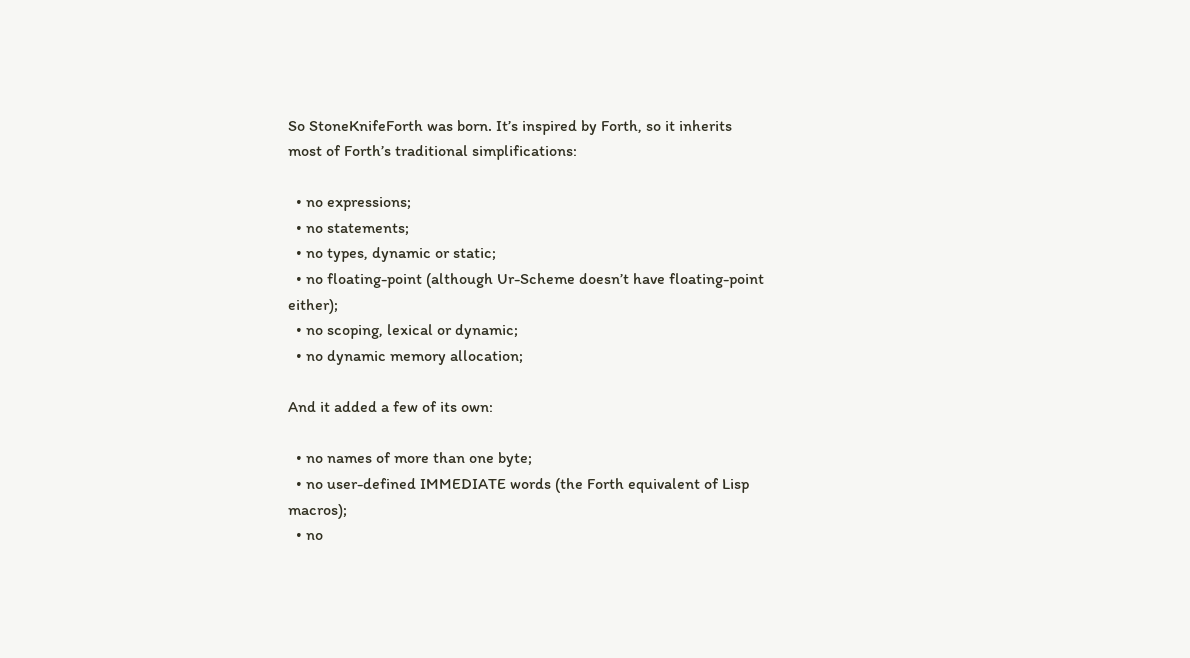So StoneKnifeForth was born. It’s inspired by Forth, so it inherits
most of Forth’s traditional simplifications:

  • no expressions;
  • no statements;
  • no types, dynamic or static;
  • no floating-point (although Ur-Scheme doesn’t have floating-point either);
  • no scoping, lexical or dynamic;
  • no dynamic memory allocation;

And it added a few of its own:

  • no names of more than one byte;
  • no user-defined IMMEDIATE words (the Forth equivalent of Lisp macros);
  • no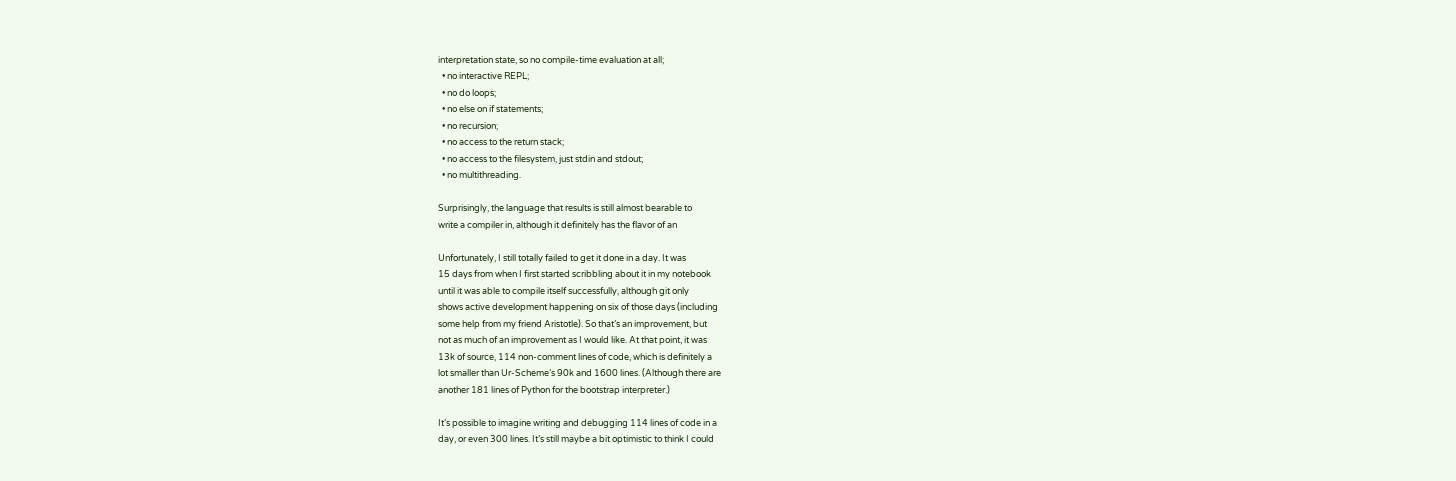interpretation state, so no compile-time evaluation at all;
  • no interactive REPL;
  • no do loops;
  • no else on if statements;
  • no recursion;
  • no access to the return stack;
  • no access to the filesystem, just stdin and stdout;
  • no multithreading.

Surprisingly, the language that results is still almost bearable to
write a compiler in, although it definitely has the flavor of an

Unfortunately, I still totally failed to get it done in a day. It was
15 days from when I first started scribbling about it in my notebook
until it was able to compile itself successfully, although git only
shows active development happening on six of those days (including
some help from my friend Aristotle). So that’s an improvement, but
not as much of an improvement as I would like. At that point, it was
13k of source, 114 non-comment lines of code, which is definitely a
lot smaller than Ur-Scheme’s 90k and 1600 lines. (Although there are
another 181 lines of Python for the bootstrap interpreter.)

It’s possible to imagine writing and debugging 114 lines of code in a
day, or even 300 lines. It’s still maybe a bit optimistic to think I could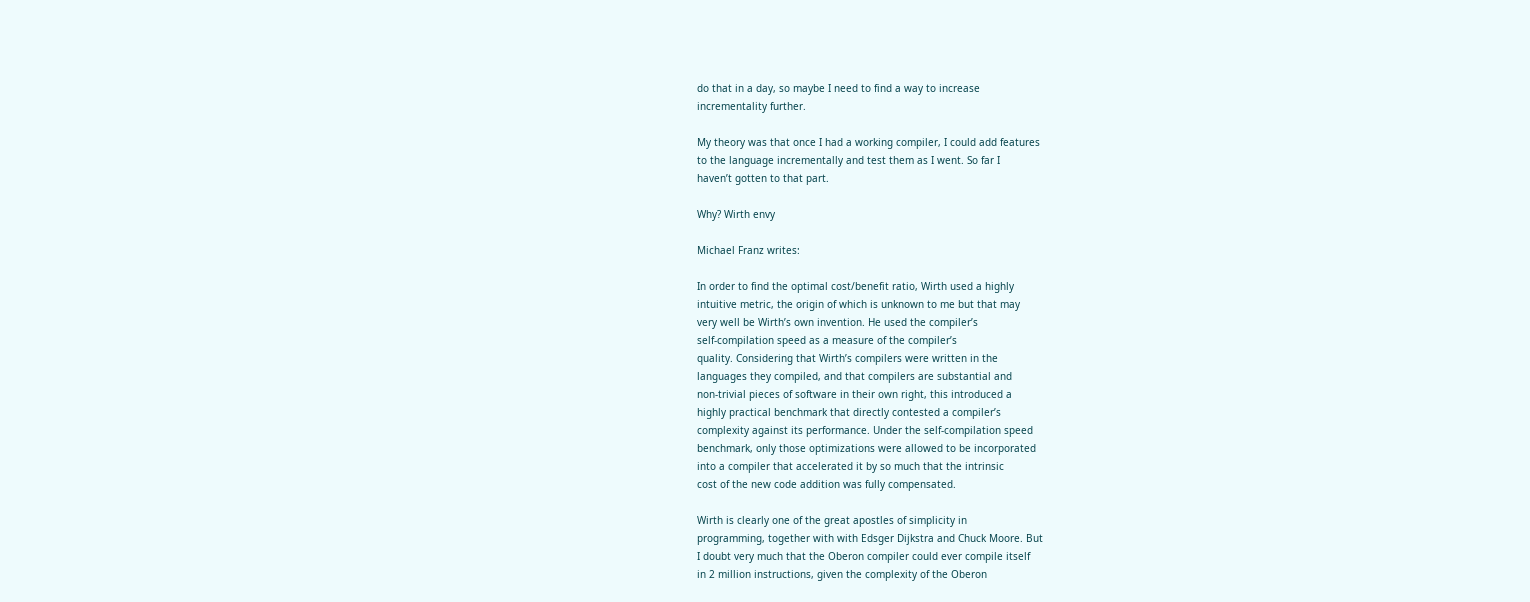do that in a day, so maybe I need to find a way to increase
incrementality further.

My theory was that once I had a working compiler, I could add features
to the language incrementally and test them as I went. So far I
haven’t gotten to that part.

Why? Wirth envy

Michael Franz writes:

In order to find the optimal cost/benefit ratio, Wirth used a highly
intuitive metric, the origin of which is unknown to me but that may
very well be Wirth’s own invention. He used the compiler’s
self-compilation speed as a measure of the compiler’s
quality. Considering that Wirth’s compilers were written in the
languages they compiled, and that compilers are substantial and
non-trivial pieces of software in their own right, this introduced a
highly practical benchmark that directly contested a compiler’s
complexity against its performance. Under the self-compilation speed
benchmark, only those optimizations were allowed to be incorporated
into a compiler that accelerated it by so much that the intrinsic
cost of the new code addition was fully compensated.

Wirth is clearly one of the great apostles of simplicity in
programming, together with with Edsger Dijkstra and Chuck Moore. But
I doubt very much that the Oberon compiler could ever compile itself
in 2 million instructions, given the complexity of the Oberon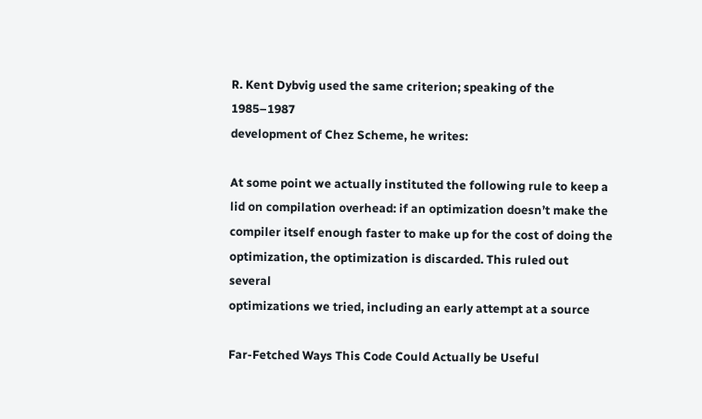R. Kent Dybvig used the same criterion; speaking of the 1985–1987
development of Chez Scheme, he writes:

At some point we actually instituted the following rule to keep a
lid on compilation overhead: if an optimization doesn’t make the
compiler itself enough faster to make up for the cost of doing the
optimization, the optimization is discarded. This ruled out several
optimizations we tried, including an early attempt at a source

Far-Fetched Ways This Code Could Actually be Useful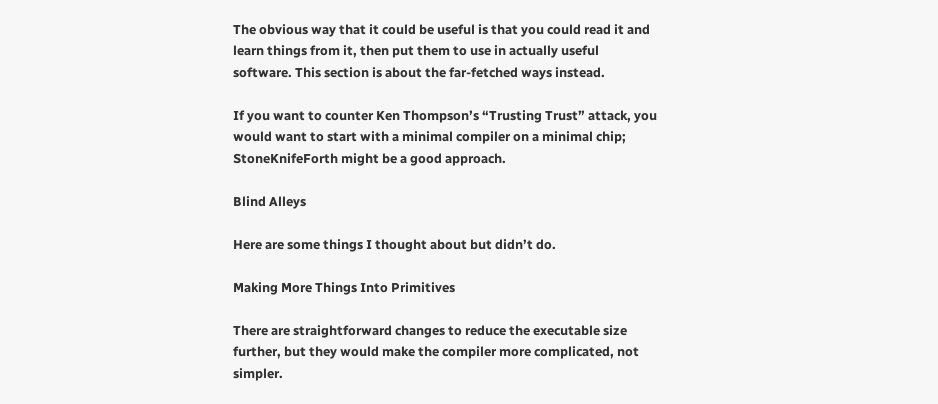The obvious way that it could be useful is that you could read it and
learn things from it, then put them to use in actually useful
software. This section is about the far-fetched ways instead.

If you want to counter Ken Thompson’s “Trusting Trust” attack, you
would want to start with a minimal compiler on a minimal chip;
StoneKnifeForth might be a good approach.

Blind Alleys

Here are some things I thought about but didn’t do.

Making More Things Into Primitives

There are straightforward changes to reduce the executable size
further, but they would make the compiler more complicated, not
simpler.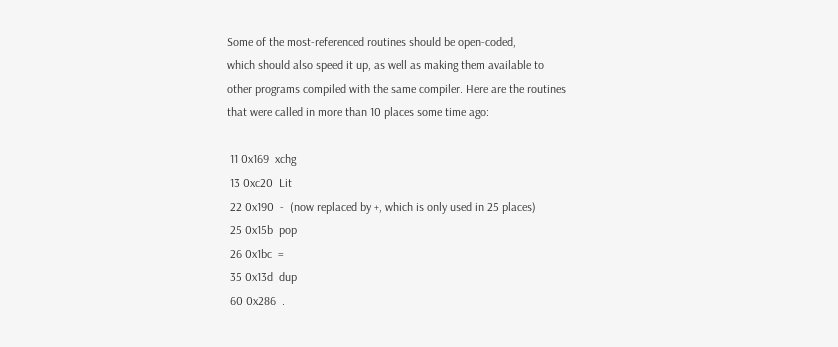Some of the most-referenced routines should be open-coded,
which should also speed it up, as well as making them available to
other programs compiled with the same compiler. Here are the routines
that were called in more than 10 places some time ago:

 11 0x169  xchg
 13 0xc20  Lit
 22 0x190  -  (now replaced by +, which is only used in 25 places)
 25 0x15b  pop
 26 0x1bc  =
 35 0x13d  dup
 60 0x286  .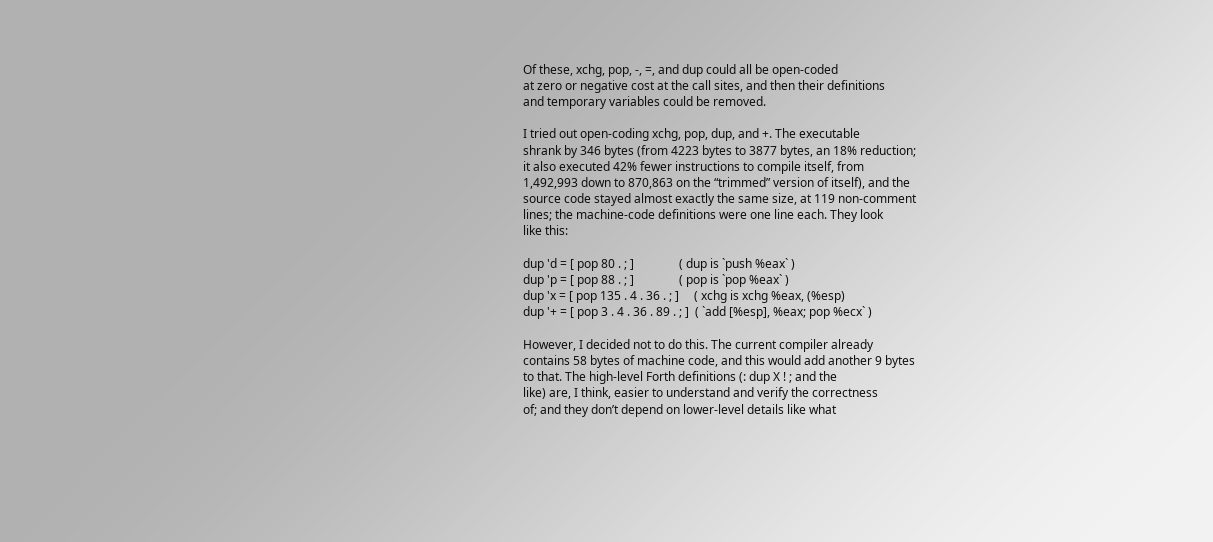Of these, xchg, pop, -, =, and dup could all be open-coded
at zero or negative cost at the call sites, and then their definitions
and temporary variables could be removed.

I tried out open-coding xchg, pop, dup, and +. The executable
shrank by 346 bytes (from 4223 bytes to 3877 bytes, an 18% reduction;
it also executed 42% fewer instructions to compile itself, from
1,492,993 down to 870,863 on the “trimmed” version of itself), and the
source code stayed almost exactly the same size, at 119 non-comment
lines; the machine-code definitions were one line each. They look
like this:

dup 'd = [ pop 80 . ; ]               ( dup is `push %eax` )
dup 'p = [ pop 88 . ; ]               ( pop is `pop %eax` )
dup 'x = [ pop 135 . 4 . 36 . ; ]     ( xchg is xchg %eax, (%esp)
dup '+ = [ pop 3 . 4 . 36 . 89 . ; ]  ( `add [%esp], %eax; pop %ecx` )

However, I decided not to do this. The current compiler already
contains 58 bytes of machine code, and this would add another 9 bytes
to that. The high-level Forth definitions (: dup X ! ; and the
like) are, I think, easier to understand and verify the correctness
of; and they don’t depend on lower-level details like what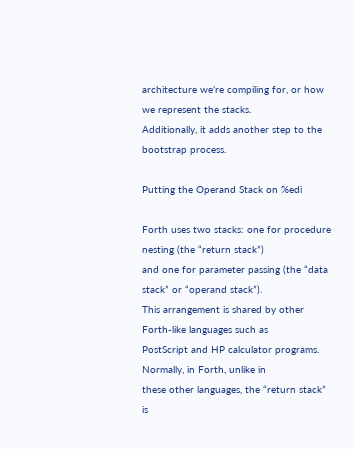architecture we’re compiling for, or how we represent the stacks.
Additionally, it adds another step to the bootstrap process.

Putting the Operand Stack on %edi

Forth uses two stacks: one for procedure nesting (the “return stack”)
and one for parameter passing (the “data stack” or “operand stack”).
This arrangement is shared by other Forth-like languages such as
PostScript and HP calculator programs. Normally, in Forth, unlike in
these other languages, the “return stack” is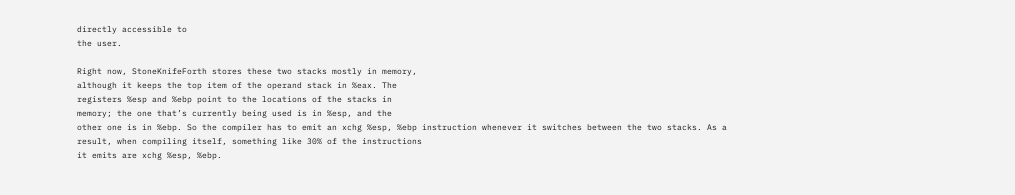directly accessible to
the user.

Right now, StoneKnifeForth stores these two stacks mostly in memory,
although it keeps the top item of the operand stack in %eax. The
registers %esp and %ebp point to the locations of the stacks in
memory; the one that’s currently being used is in %esp, and the
other one is in %ebp. So the compiler has to emit an xchg %esp, %ebp instruction whenever it switches between the two stacks. As a
result, when compiling itself, something like 30% of the instructions
it emits are xchg %esp, %ebp.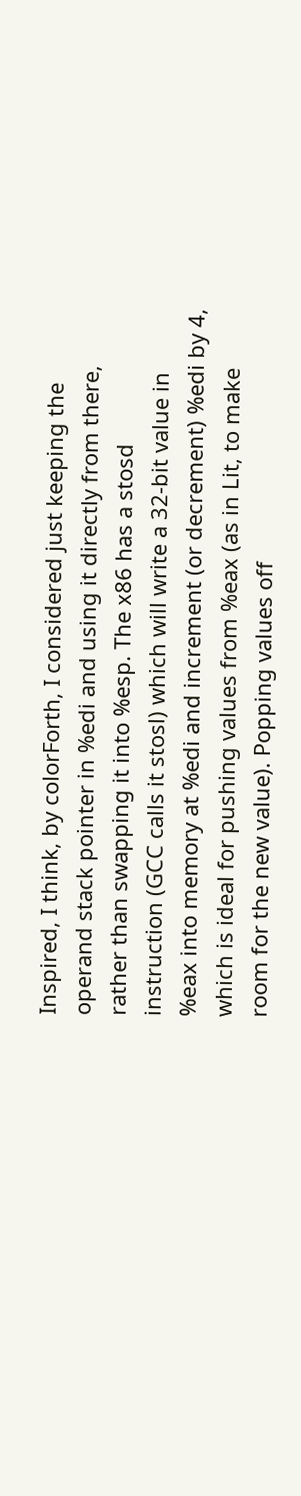Inspired, I think, by colorForth, I considered just keeping the
operand stack pointer in %edi and using it directly from there,
rather than swapping it into %esp. The x86 has a stosd
instruction (GCC calls it stosl) which will write a 32-bit value in
%eax into memory at %edi and increment (or decrement) %edi by 4,
which is ideal for pushing values from %eax (as in Lit, to make
room for the new value). Popping values off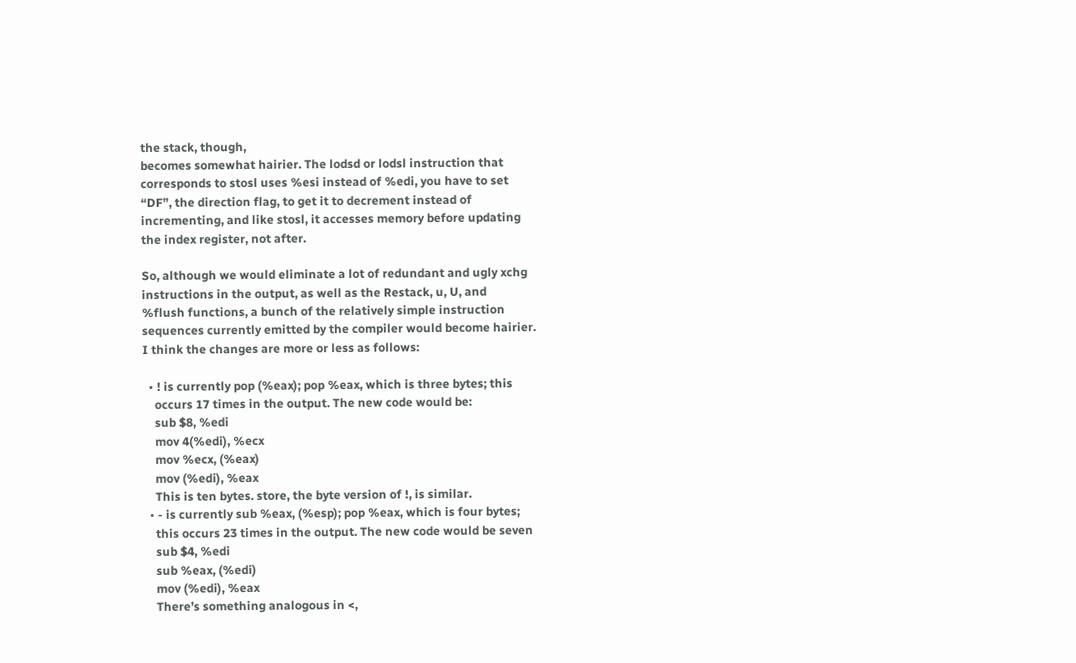the stack, though,
becomes somewhat hairier. The lodsd or lodsl instruction that
corresponds to stosl uses %esi instead of %edi, you have to set
“DF”, the direction flag, to get it to decrement instead of
incrementing, and like stosl, it accesses memory before updating
the index register, not after.

So, although we would eliminate a lot of redundant and ugly xchg
instructions in the output, as well as the Restack, u, U, and
%flush functions, a bunch of the relatively simple instruction
sequences currently emitted by the compiler would become hairier.
I think the changes are more or less as follows:

  • ! is currently pop (%eax); pop %eax, which is three bytes; this
    occurs 17 times in the output. The new code would be:
    sub $8, %edi
    mov 4(%edi), %ecx
    mov %ecx, (%eax)
    mov (%edi), %eax
    This is ten bytes. store, the byte version of !, is similar.
  • - is currently sub %eax, (%esp); pop %eax, which is four bytes;
    this occurs 23 times in the output. The new code would be seven
    sub $4, %edi
    sub %eax, (%edi)
    mov (%edi), %eax
    There’s something analogous in <,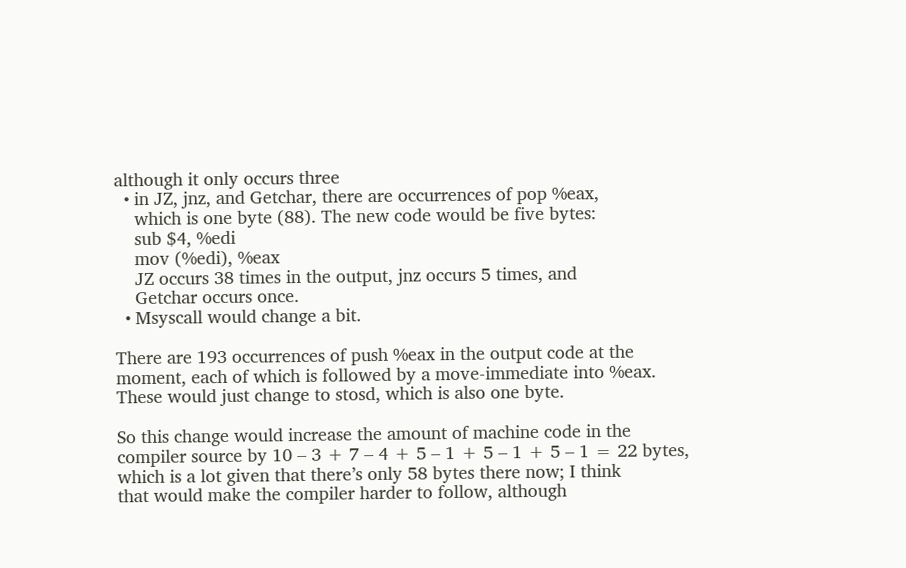although it only occurs three
  • in JZ, jnz, and Getchar, there are occurrences of pop %eax,
    which is one byte (88). The new code would be five bytes:
    sub $4, %edi
    mov (%edi), %eax
    JZ occurs 38 times in the output, jnz occurs 5 times, and
    Getchar occurs once.
  • Msyscall would change a bit.

There are 193 occurrences of push %eax in the output code at the
moment, each of which is followed by a move-immediate into %eax.
These would just change to stosd, which is also one byte.

So this change would increase the amount of machine code in the
compiler source by 10 – 3 + 7 – 4 + 5 – 1 + 5 – 1 + 5 – 1 = 22 bytes,
which is a lot given that there’s only 58 bytes there now; I think
that would make the compiler harder to follow, although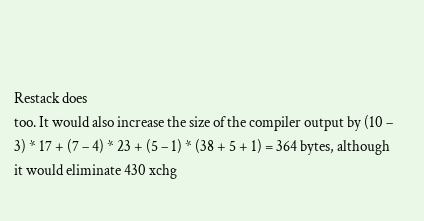Restack does
too. It would also increase the size of the compiler output by (10 –
3) * 17 + (7 – 4) * 23 + (5 – 1) * (38 + 5 + 1) = 364 bytes, although
it would eliminate 430 xchg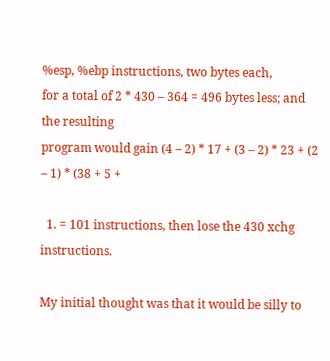%esp, %ebp instructions, two bytes each,
for a total of 2 * 430 – 364 = 496 bytes less; and the resulting
program would gain (4 – 2) * 17 + (3 – 2) * 23 + (2 – 1) * (38 + 5 +

  1. = 101 instructions, then lose the 430 xchg instructions.

My initial thought was that it would be silly to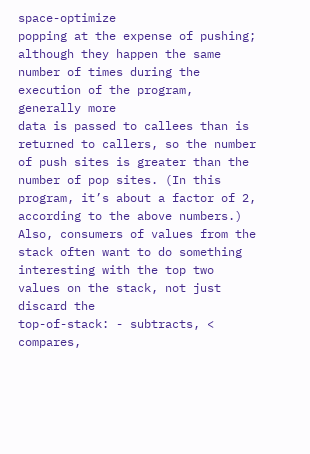space-optimize
popping at the expense of pushing; although they happen the same
number of times during the execution of the program, generally more
data is passed to callees than is returned to callers, so the number
of push sites is greater than the number of pop sites. (In this
program, it’s about a factor of 2, according to the above numbers.)
Also, consumers of values from the stack often want to do something
interesting with the top two values on the stack, not just discard the
top-of-stack: - subtracts, < compares,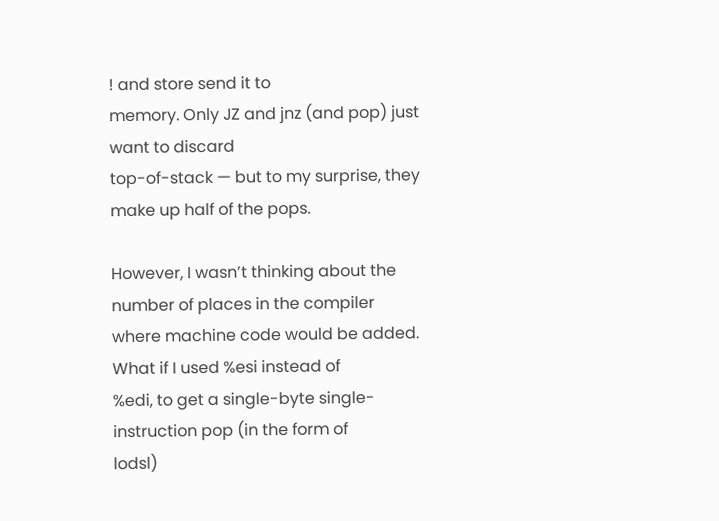! and store send it to
memory. Only JZ and jnz (and pop) just want to discard
top-of-stack — but to my surprise, they make up half of the pops.

However, I wasn’t thinking about the number of places in the compiler
where machine code would be added. What if I used %esi instead of
%edi, to get a single-byte single-instruction pop (in the form of
lodsl)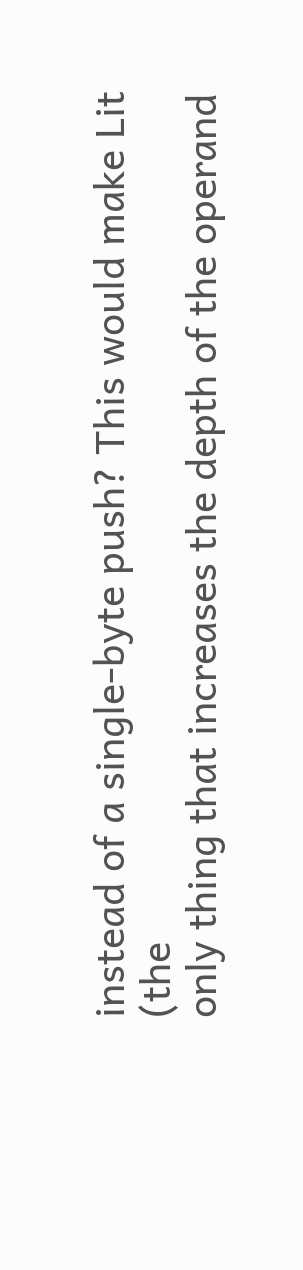instead of a single-byte push? This would make Lit (the
only thing that increases the depth of the operand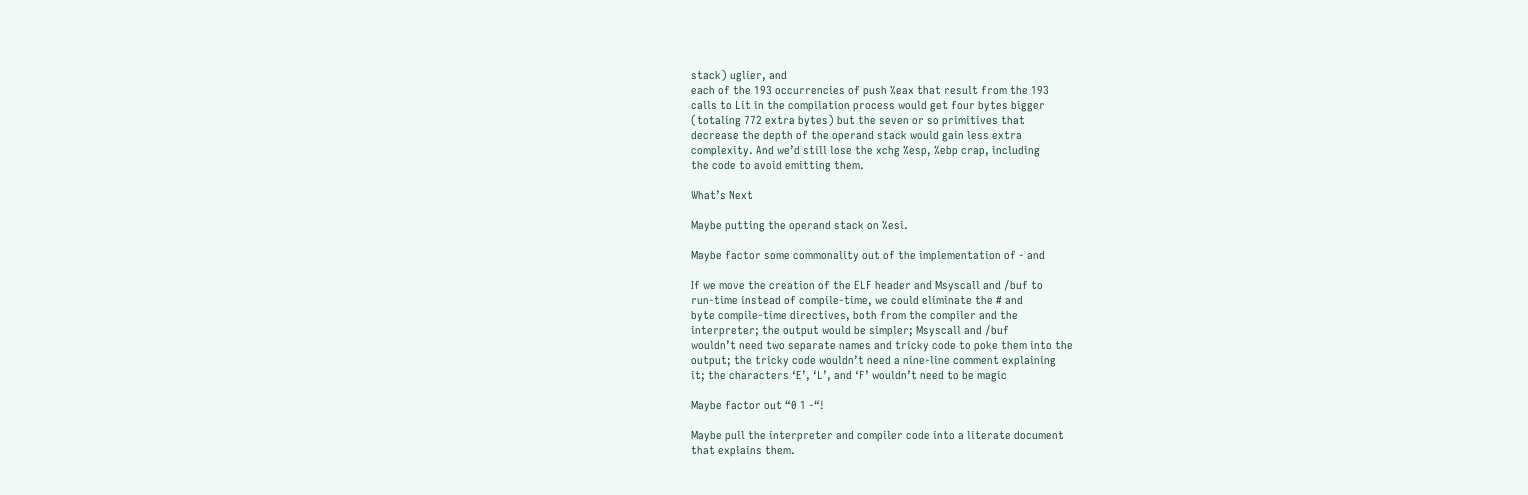stack) uglier, and
each of the 193 occurrencies of push %eax that result from the 193
calls to Lit in the compilation process would get four bytes bigger
(totaling 772 extra bytes) but the seven or so primitives that
decrease the depth of the operand stack would gain less extra
complexity. And we’d still lose the xchg %esp, %ebp crap, including
the code to avoid emitting them.

What’s Next

Maybe putting the operand stack on %esi.

Maybe factor some commonality out of the implementation of - and

If we move the creation of the ELF header and Msyscall and /buf to
run-time instead of compile-time, we could eliminate the # and
byte compile-time directives, both from the compiler and the
interpreter; the output would be simpler; Msyscall and /buf
wouldn’t need two separate names and tricky code to poke them into the
output; the tricky code wouldn’t need a nine-line comment explaining
it; the characters ‘E’, ‘L’, and ‘F’ wouldn’t need to be magic

Maybe factor out “0 1 -“!

Maybe pull the interpreter and compiler code into a literate document
that explains them.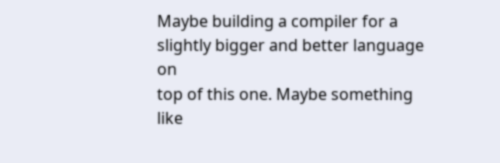Maybe building a compiler for a slightly bigger and better language on
top of this one. Maybe something like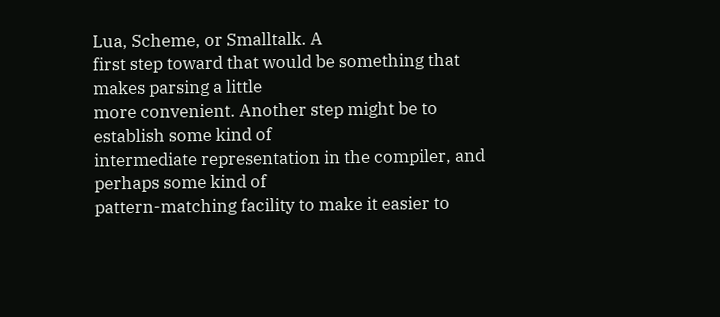Lua, Scheme, or Smalltalk. A
first step toward that would be something that makes parsing a little
more convenient. Another step might be to establish some kind of
intermediate representation in the compiler, and perhaps some kind of
pattern-matching facility to make it easier to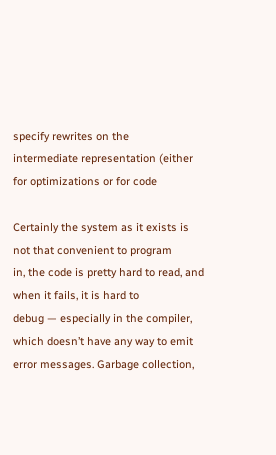specify rewrites on the
intermediate representation (either for optimizations or for code

Certainly the system as it exists is not that convenient to program
in, the code is pretty hard to read, and when it fails, it is hard to
debug — especially in the compiler, which doesn’t have any way to emit
error messages. Garbage collection,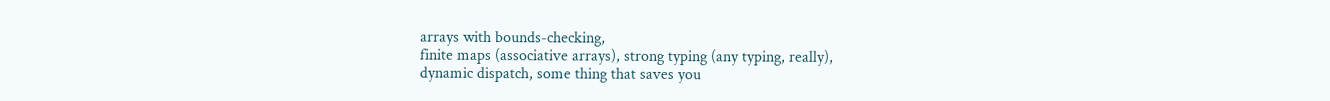arrays with bounds-checking,
finite maps (associative arrays), strong typing (any typing, really),
dynamic dispatch, some thing that saves you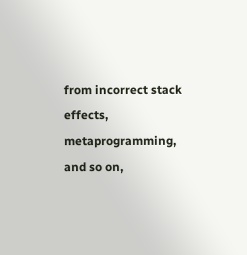from incorrect stack
effects, metaprogramming, and so on,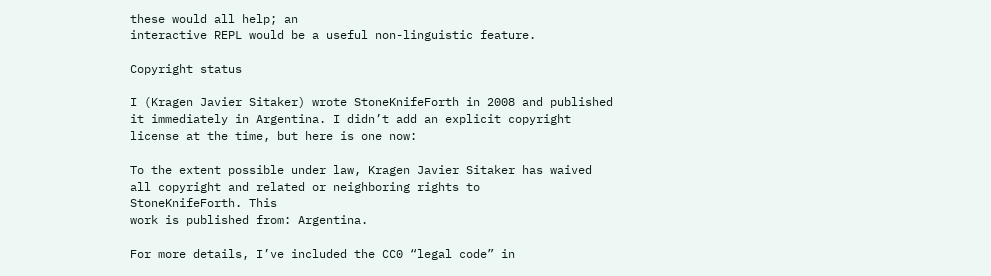these would all help; an
interactive REPL would be a useful non-linguistic feature.

Copyright status

I (Kragen Javier Sitaker) wrote StoneKnifeForth in 2008 and published
it immediately in Argentina. I didn’t add an explicit copyright
license at the time, but here is one now:

To the extent possible under law, Kragen Javier Sitaker has waived
all copyright and related or neighboring rights to
StoneKnifeForth. This
work is published from: Argentina.

For more details, I’ve included the CC0 “legal code” in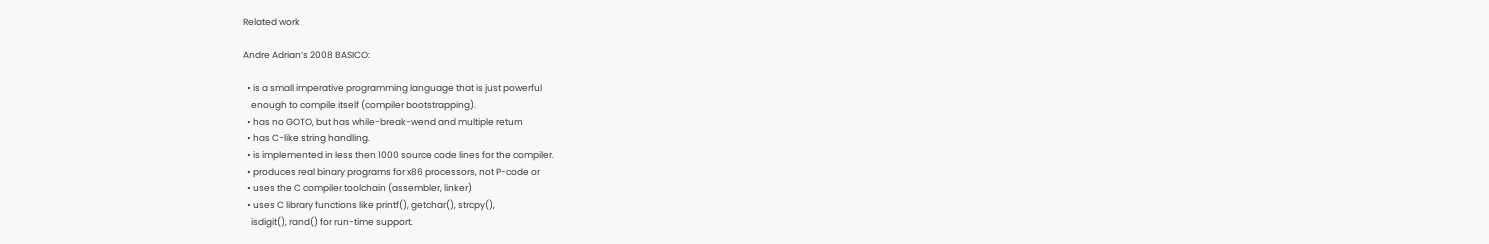Related work

Andre Adrian’s 2008 BASICO:

  • is a small imperative programming language that is just powerful
    enough to compile itself (compiler bootstrapping).
  • has no GOTO, but has while-break-wend and multiple return
  • has C-like string handling.
  • is implemented in less then 1000 source code lines for the compiler.
  • produces real binary programs for x86 processors, not P-code or
  • uses the C compiler toolchain (assembler, linker)
  • uses C library functions like printf(), getchar(), strcpy(),
    isdigit(), rand() for run-time support.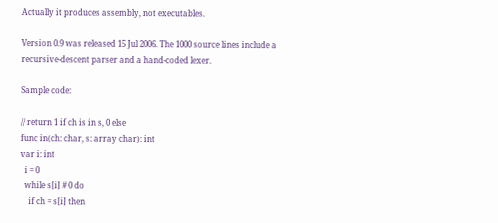Actually it produces assembly, not executables.

Version 0.9 was released 15 Jul 2006. The 1000 source lines include a
recursive-descent parser and a hand-coded lexer.

Sample code:

// return 1 if ch is in s, 0 else
func in(ch: char, s: array char): int
var i: int
  i = 0
  while s[i] # 0 do
    if ch = s[i] then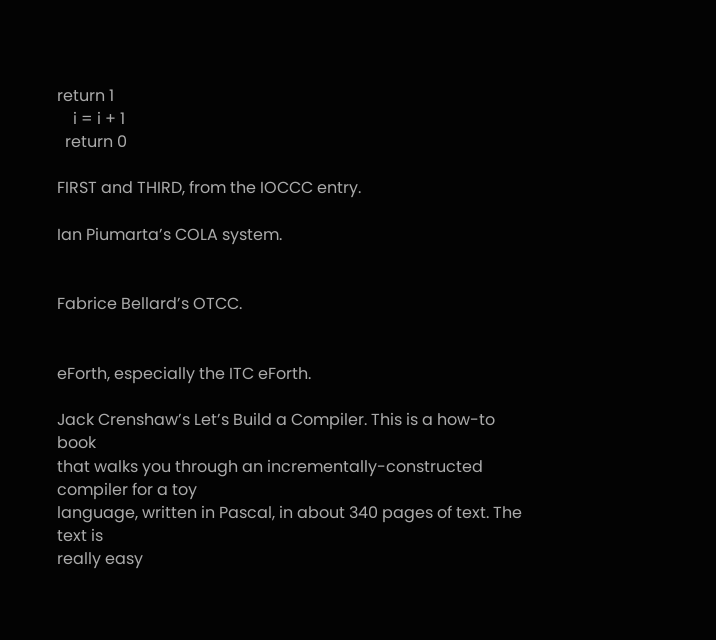return 1
    i = i + 1
  return 0

FIRST and THIRD, from the IOCCC entry.

Ian Piumarta’s COLA system.


Fabrice Bellard’s OTCC.


eForth, especially the ITC eForth.

Jack Crenshaw’s Let’s Build a Compiler. This is a how-to book
that walks you through an incrementally-constructed compiler for a toy
language, written in Pascal, in about 340 pages of text. The text is
really easy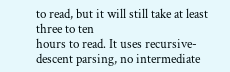to read, but it will still take at least three to ten
hours to read. It uses recursive-descent parsing, no intermediate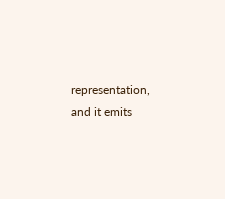representation, and it emits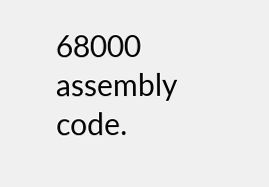68000 assembly code.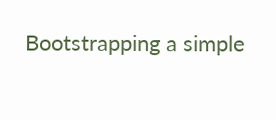Bootstrapping a simple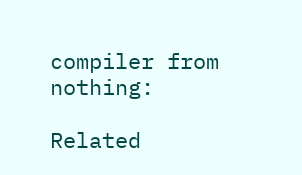compiler from nothing:

Related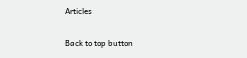Articles

Back to top button